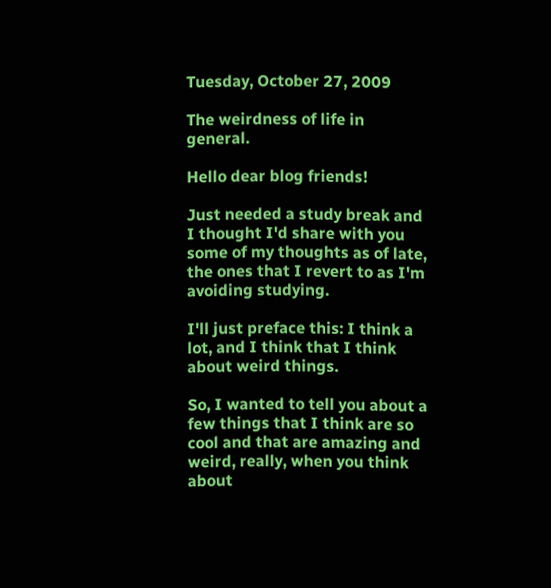Tuesday, October 27, 2009

The weirdness of life in general.

Hello dear blog friends!

Just needed a study break and I thought I'd share with you some of my thoughts as of late, the ones that I revert to as I'm avoiding studying.

I'll just preface this: I think a lot, and I think that I think about weird things.

So, I wanted to tell you about a few things that I think are so cool and that are amazing and weird, really, when you think about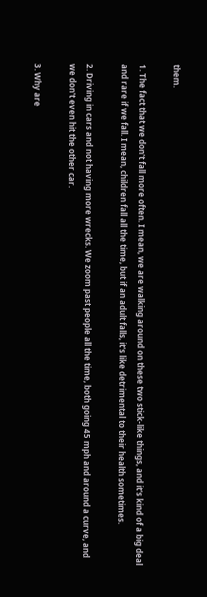them.

1. The fact that we don't fall more often. I mean, we are walking around on these two stick-like things, and it's kind of a big deal and rare if we fall. I mean, children fall all the time, but if an adult falls, it's like detrimental to their health sometimes.

2. Driving in cars and not having more wrecks. We zoom past people all the time, both going 45 mph and around a curve, and we don't even hit the other car.

3. Why are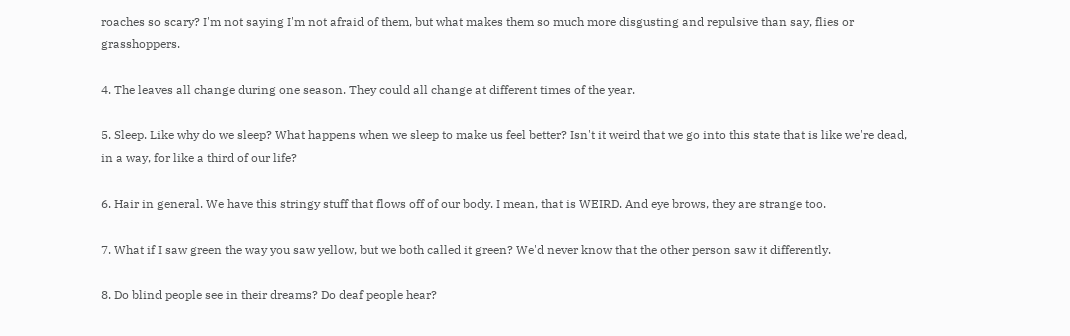roaches so scary? I'm not saying I'm not afraid of them, but what makes them so much more disgusting and repulsive than say, flies or grasshoppers.

4. The leaves all change during one season. They could all change at different times of the year.

5. Sleep. Like why do we sleep? What happens when we sleep to make us feel better? Isn't it weird that we go into this state that is like we're dead, in a way, for like a third of our life?

6. Hair in general. We have this stringy stuff that flows off of our body. I mean, that is WEIRD. And eye brows, they are strange too.

7. What if I saw green the way you saw yellow, but we both called it green? We'd never know that the other person saw it differently.

8. Do blind people see in their dreams? Do deaf people hear?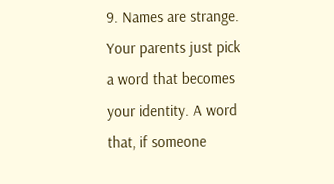9. Names are strange. Your parents just pick a word that becomes your identity. A word that, if someone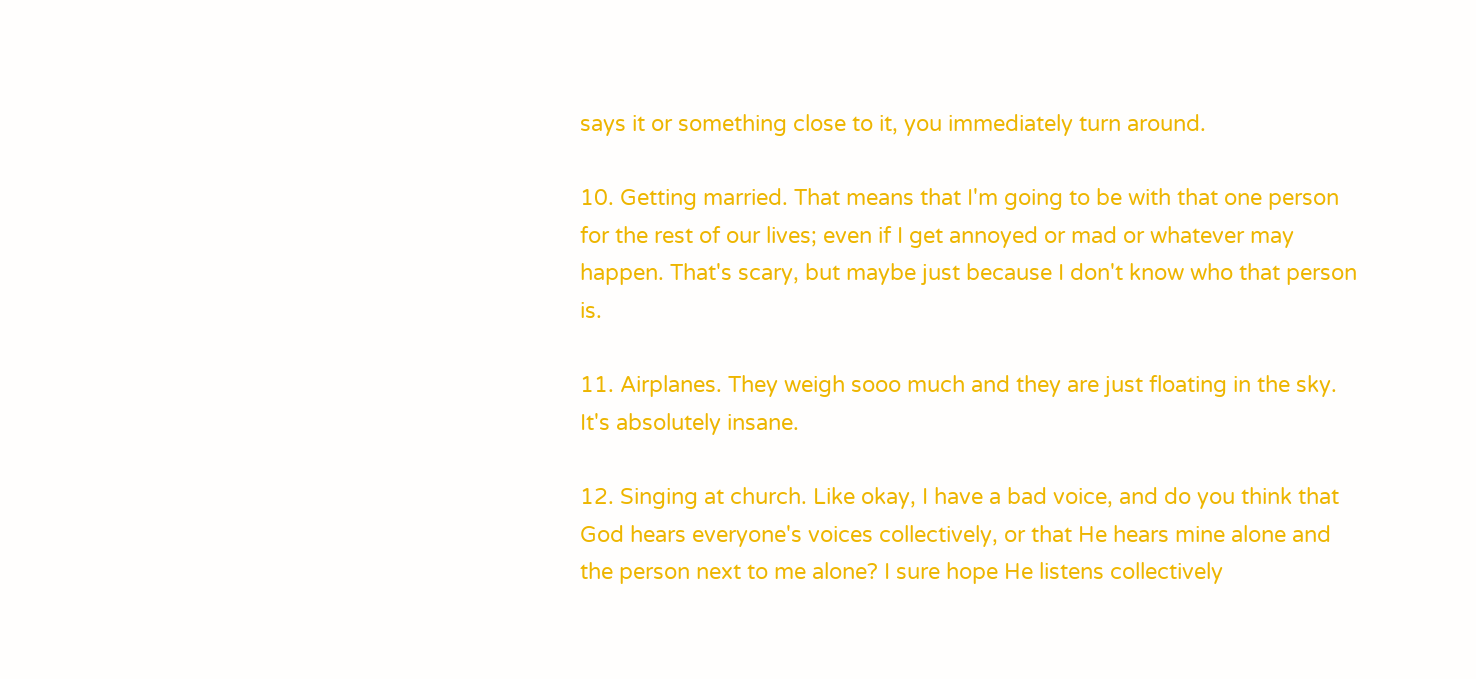says it or something close to it, you immediately turn around.

10. Getting married. That means that I'm going to be with that one person for the rest of our lives; even if I get annoyed or mad or whatever may happen. That's scary, but maybe just because I don't know who that person is.

11. Airplanes. They weigh sooo much and they are just floating in the sky. It's absolutely insane.

12. Singing at church. Like okay, I have a bad voice, and do you think that God hears everyone's voices collectively, or that He hears mine alone and the person next to me alone? I sure hope He listens collectively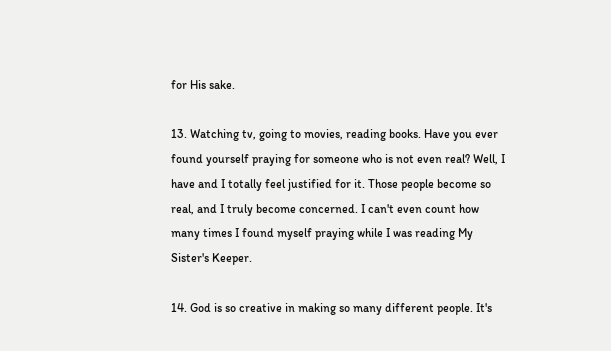for His sake.

13. Watching tv, going to movies, reading books. Have you ever found yourself praying for someone who is not even real? Well, I have and I totally feel justified for it. Those people become so real, and I truly become concerned. I can't even count how many times I found myself praying while I was reading My Sister's Keeper.

14. God is so creative in making so many different people. It's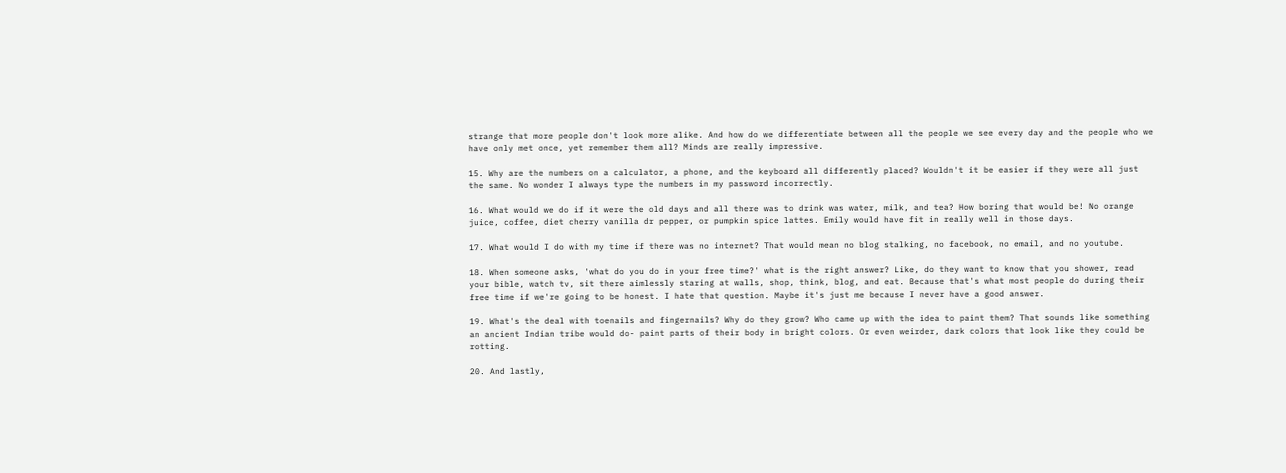strange that more people don't look more alike. And how do we differentiate between all the people we see every day and the people who we have only met once, yet remember them all? Minds are really impressive.

15. Why are the numbers on a calculator, a phone, and the keyboard all differently placed? Wouldn't it be easier if they were all just the same. No wonder I always type the numbers in my password incorrectly.

16. What would we do if it were the old days and all there was to drink was water, milk, and tea? How boring that would be! No orange juice, coffee, diet cherry vanilla dr pepper, or pumpkin spice lattes. Emily would have fit in really well in those days.

17. What would I do with my time if there was no internet? That would mean no blog stalking, no facebook, no email, and no youtube.

18. When someone asks, 'what do you do in your free time?' what is the right answer? Like, do they want to know that you shower, read your bible, watch tv, sit there aimlessly staring at walls, shop, think, blog, and eat. Because that's what most people do during their free time if we're going to be honest. I hate that question. Maybe it's just me because I never have a good answer.

19. What's the deal with toenails and fingernails? Why do they grow? Who came up with the idea to paint them? That sounds like something an ancient Indian tribe would do- paint parts of their body in bright colors. Or even weirder, dark colors that look like they could be rotting.

20. And lastly,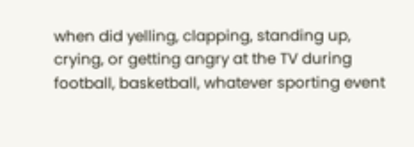when did yelling, clapping, standing up, crying, or getting angry at the TV during football, basketball, whatever sporting event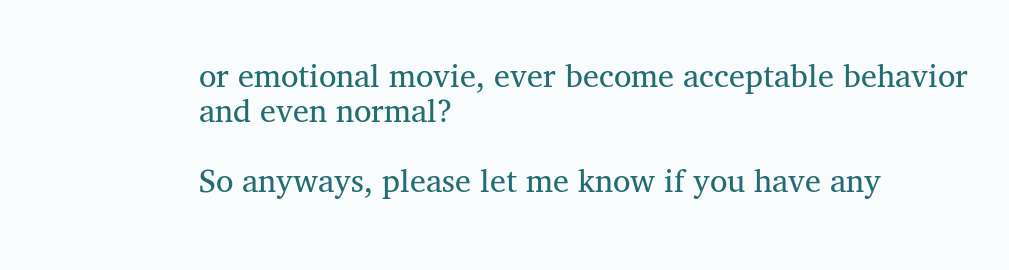or emotional movie, ever become acceptable behavior and even normal?

So anyways, please let me know if you have any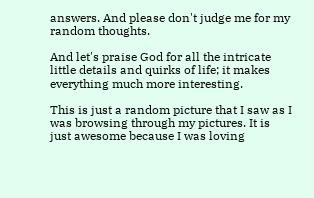answers. And please don't judge me for my random thoughts.

And let's praise God for all the intricate little details and quirks of life; it makes everything much more interesting.

This is just a random picture that I saw as I was browsing through my pictures. It is just awesome because I was loving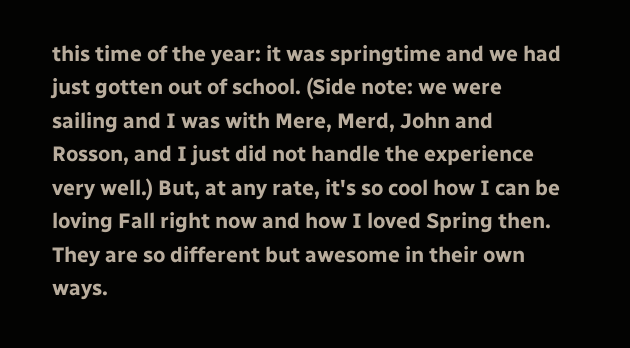this time of the year: it was springtime and we had just gotten out of school. (Side note: we were sailing and I was with Mere, Merd, John and Rosson, and I just did not handle the experience very well.) But, at any rate, it's so cool how I can be loving Fall right now and how I loved Spring then. They are so different but awesome in their own ways.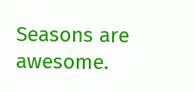Seasons are awesome.